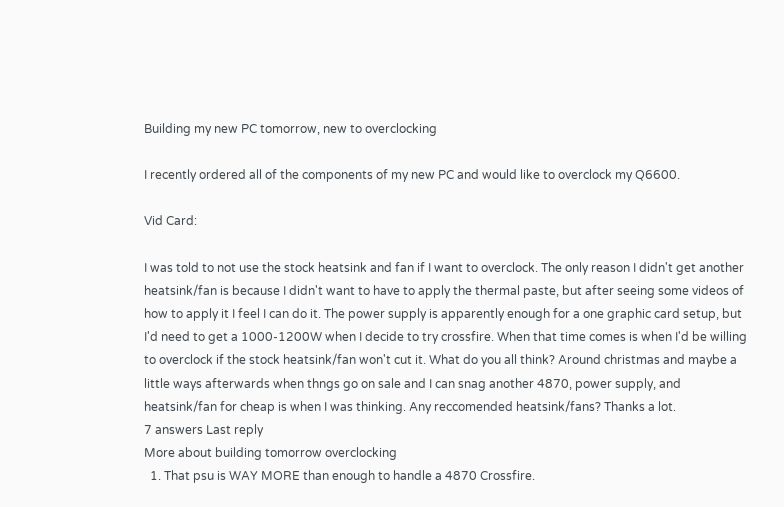Building my new PC tomorrow, new to overclocking

I recently ordered all of the components of my new PC and would like to overclock my Q6600.

Vid Card:

I was told to not use the stock heatsink and fan if I want to overclock. The only reason I didn't get another heatsink/fan is because I didn't want to have to apply the thermal paste, but after seeing some videos of how to apply it I feel I can do it. The power supply is apparently enough for a one graphic card setup, but I'd need to get a 1000-1200W when I decide to try crossfire. When that time comes is when I'd be willing to overclock if the stock heatsink/fan won't cut it. What do you all think? Around christmas and maybe a little ways afterwards when thngs go on sale and I can snag another 4870, power supply, and heatsink/fan for cheap is when I was thinking. Any reccomended heatsink/fans? Thanks a lot.
7 answers Last reply
More about building tomorrow overclocking
  1. That psu is WAY MORE than enough to handle a 4870 Crossfire.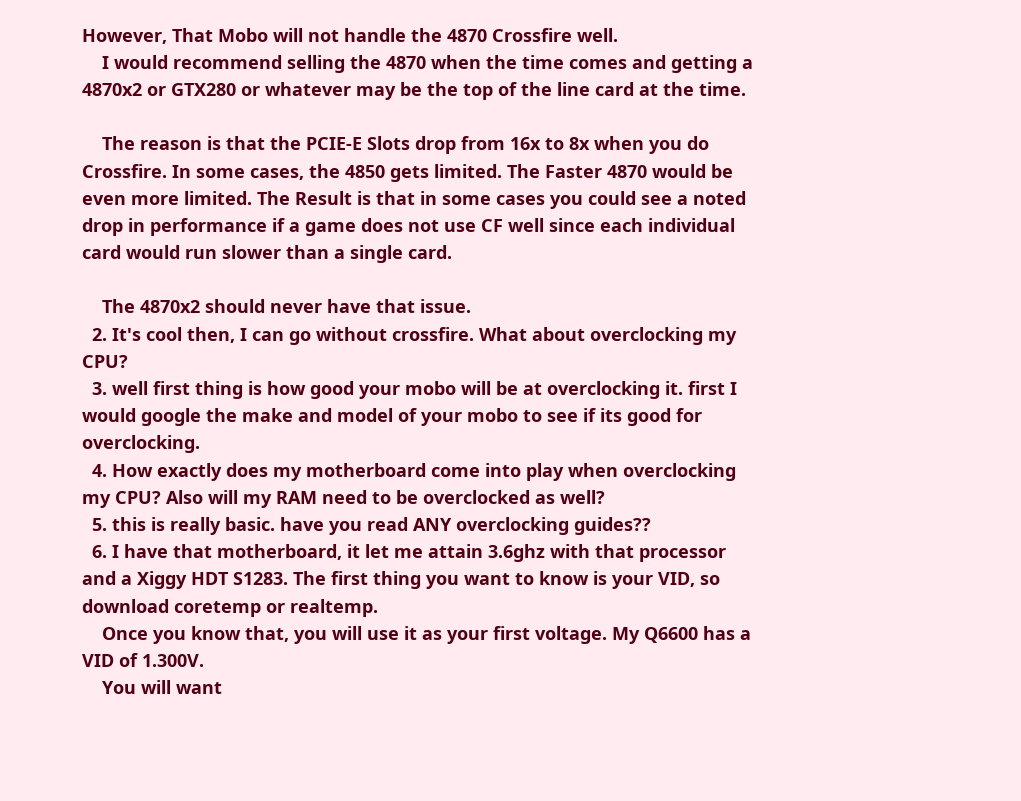However, That Mobo will not handle the 4870 Crossfire well.
    I would recommend selling the 4870 when the time comes and getting a 4870x2 or GTX280 or whatever may be the top of the line card at the time.

    The reason is that the PCIE-E Slots drop from 16x to 8x when you do Crossfire. In some cases, the 4850 gets limited. The Faster 4870 would be even more limited. The Result is that in some cases you could see a noted drop in performance if a game does not use CF well since each individual card would run slower than a single card.

    The 4870x2 should never have that issue.
  2. It's cool then, I can go without crossfire. What about overclocking my CPU?
  3. well first thing is how good your mobo will be at overclocking it. first I would google the make and model of your mobo to see if its good for overclocking.
  4. How exactly does my motherboard come into play when overclocking my CPU? Also will my RAM need to be overclocked as well?
  5. this is really basic. have you read ANY overclocking guides??
  6. I have that motherboard, it let me attain 3.6ghz with that processor and a Xiggy HDT S1283. The first thing you want to know is your VID, so download coretemp or realtemp.
    Once you know that, you will use it as your first voltage. My Q6600 has a VID of 1.300V.
    You will want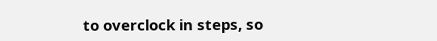to overclock in steps, so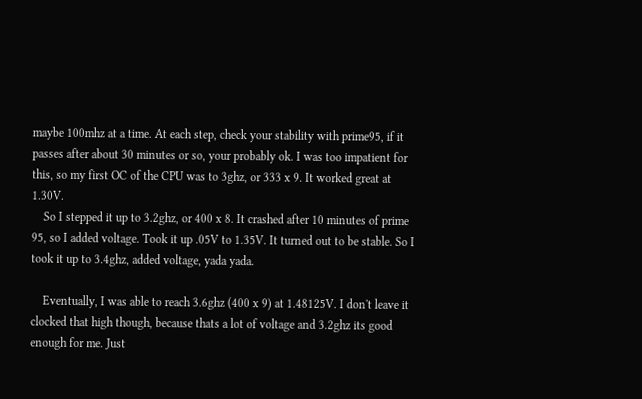maybe 100mhz at a time. At each step, check your stability with prime95, if it passes after about 30 minutes or so, your probably ok. I was too impatient for this, so my first OC of the CPU was to 3ghz, or 333 x 9. It worked great at 1.30V.
    So I stepped it up to 3.2ghz, or 400 x 8. It crashed after 10 minutes of prime 95, so I added voltage. Took it up .05V to 1.35V. It turned out to be stable. So I took it up to 3.4ghz, added voltage, yada yada.

    Eventually, I was able to reach 3.6ghz (400 x 9) at 1.48125V. I don't leave it clocked that high though, because thats a lot of voltage and 3.2ghz its good enough for me. Just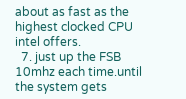about as fast as the highest clocked CPU intel offers.
  7. just up the FSB 10mhz each time.until the system gets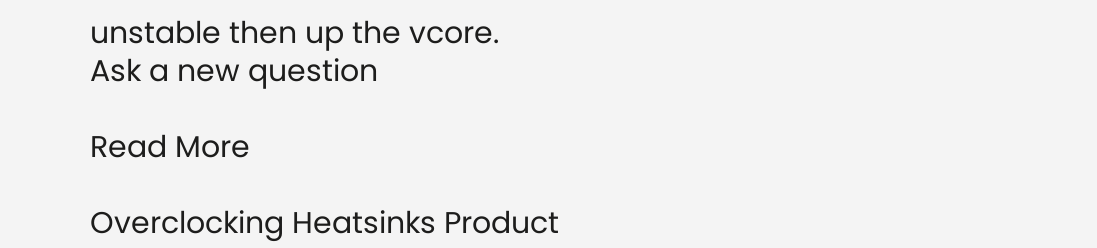unstable then up the vcore.
Ask a new question

Read More

Overclocking Heatsinks Product